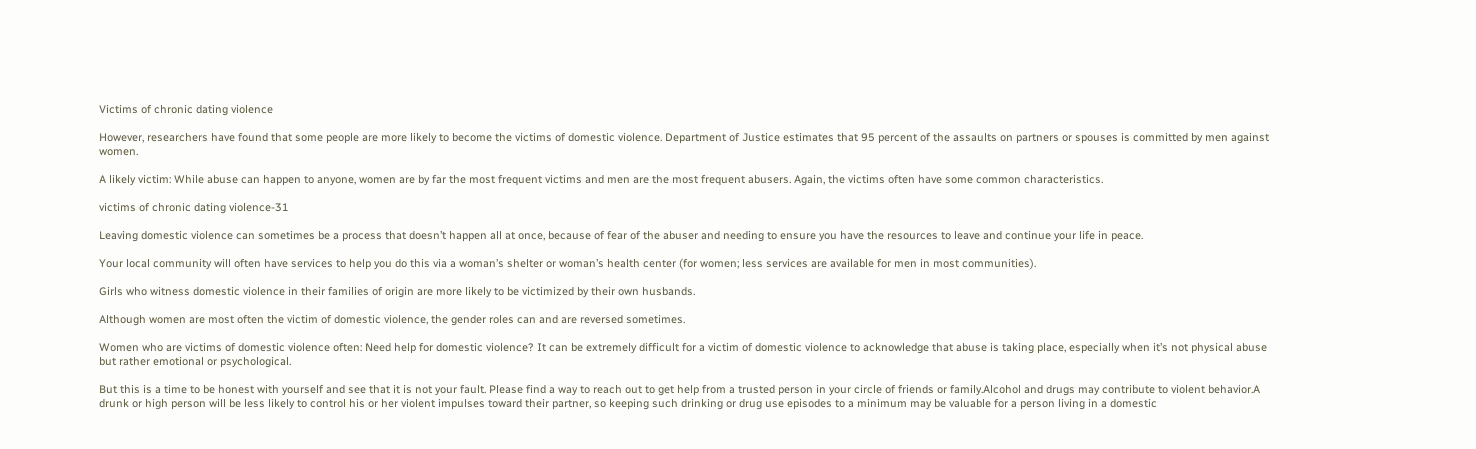Victims of chronic dating violence

However, researchers have found that some people are more likely to become the victims of domestic violence. Department of Justice estimates that 95 percent of the assaults on partners or spouses is committed by men against women.

A likely victim: While abuse can happen to anyone, women are by far the most frequent victims and men are the most frequent abusers. Again, the victims often have some common characteristics.

victims of chronic dating violence-31

Leaving domestic violence can sometimes be a process that doesn’t happen all at once, because of fear of the abuser and needing to ensure you have the resources to leave and continue your life in peace.

Your local community will often have services to help you do this via a woman’s shelter or woman’s health center (for women; less services are available for men in most communities).

Girls who witness domestic violence in their families of origin are more likely to be victimized by their own husbands.

Although women are most often the victim of domestic violence, the gender roles can and are reversed sometimes.

Women who are victims of domestic violence often: Need help for domestic violence? It can be extremely difficult for a victim of domestic violence to acknowledge that abuse is taking place, especially when it’s not physical abuse but rather emotional or psychological.

But this is a time to be honest with yourself and see that it is not your fault. Please find a way to reach out to get help from a trusted person in your circle of friends or family.Alcohol and drugs may contribute to violent behavior.A drunk or high person will be less likely to control his or her violent impulses toward their partner, so keeping such drinking or drug use episodes to a minimum may be valuable for a person living in a domestic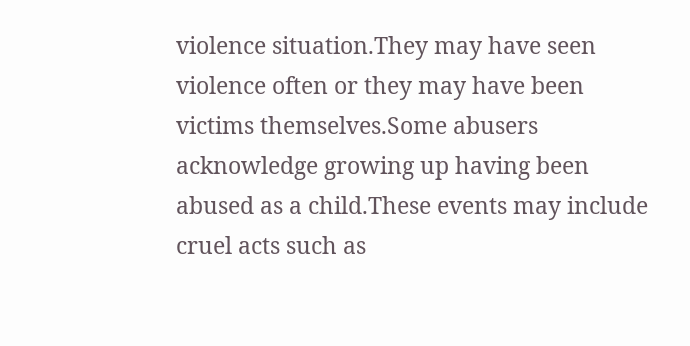violence situation.They may have seen violence often or they may have been victims themselves.Some abusers acknowledge growing up having been abused as a child.These events may include cruel acts such as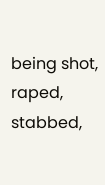being shot, raped, stabbed,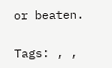or beaten.

Tags: , ,